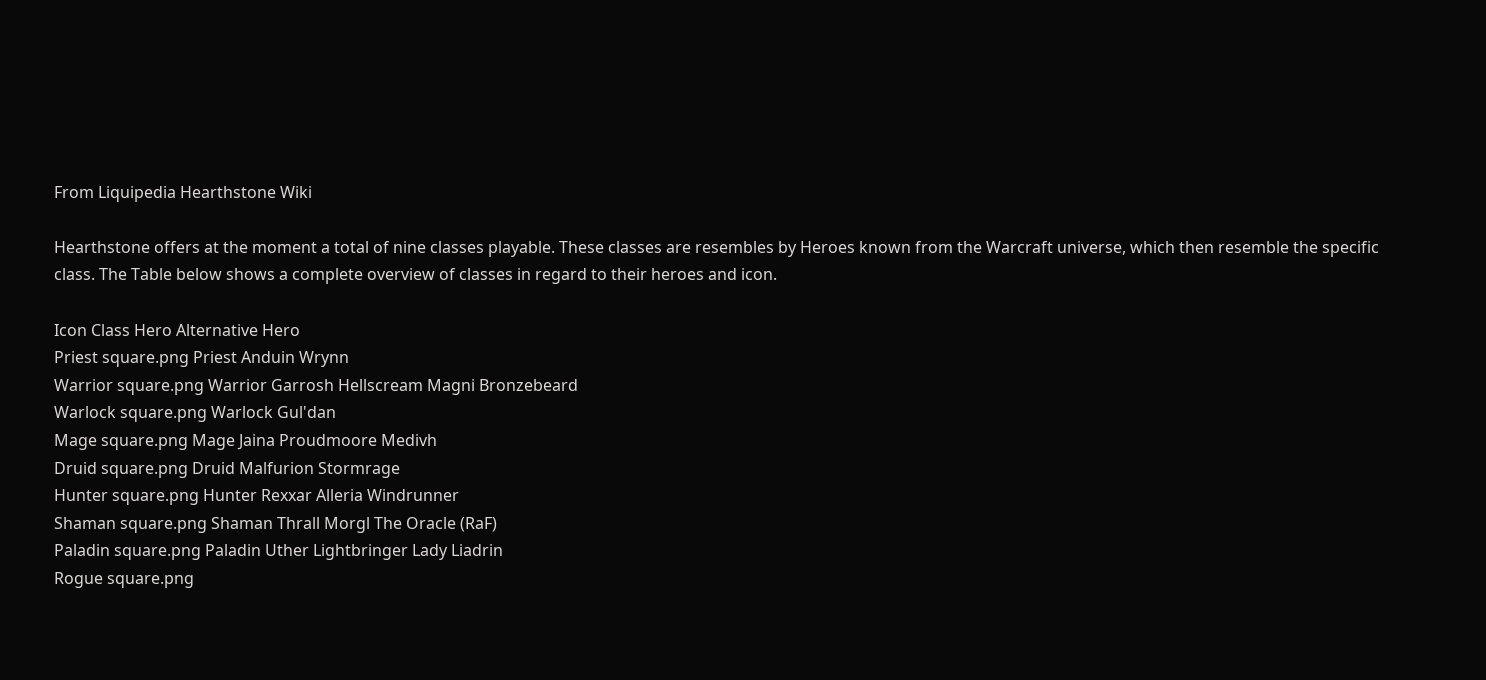From Liquipedia Hearthstone Wiki

Hearthstone offers at the moment a total of nine classes playable. These classes are resembles by Heroes known from the Warcraft universe, which then resemble the specific class. The Table below shows a complete overview of classes in regard to their heroes and icon.

Icon Class Hero Alternative Hero
Priest square.png Priest Anduin Wrynn
Warrior square.png Warrior Garrosh Hellscream Magni Bronzebeard
Warlock square.png Warlock Gul'dan
Mage square.png Mage Jaina Proudmoore Medivh
Druid square.png Druid Malfurion Stormrage
Hunter square.png Hunter Rexxar Alleria Windrunner
Shaman square.png Shaman Thrall Morgl The Oracle (RaF)
Paladin square.png Paladin Uther Lightbringer Lady Liadrin
Rogue square.png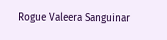Rogue Valeera Sanguinar